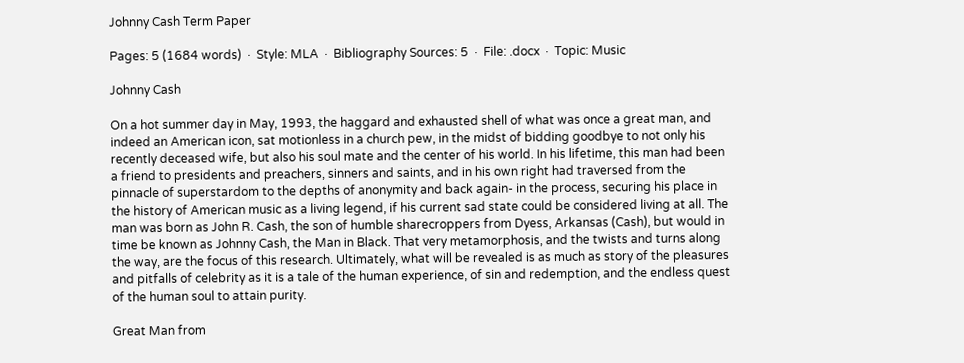Johnny Cash Term Paper

Pages: 5 (1684 words)  ·  Style: MLA  ·  Bibliography Sources: 5  ·  File: .docx  ·  Topic: Music

Johnny Cash

On a hot summer day in May, 1993, the haggard and exhausted shell of what was once a great man, and indeed an American icon, sat motionless in a church pew, in the midst of bidding goodbye to not only his recently deceased wife, but also his soul mate and the center of his world. In his lifetime, this man had been a friend to presidents and preachers, sinners and saints, and in his own right had traversed from the pinnacle of superstardom to the depths of anonymity and back again- in the process, securing his place in the history of American music as a living legend, if his current sad state could be considered living at all. The man was born as John R. Cash, the son of humble sharecroppers from Dyess, Arkansas (Cash), but would in time be known as Johnny Cash, the Man in Black. That very metamorphosis, and the twists and turns along the way, are the focus of this research. Ultimately, what will be revealed is as much as story of the pleasures and pitfalls of celebrity as it is a tale of the human experience, of sin and redemption, and the endless quest of the human soul to attain purity.

Great Man from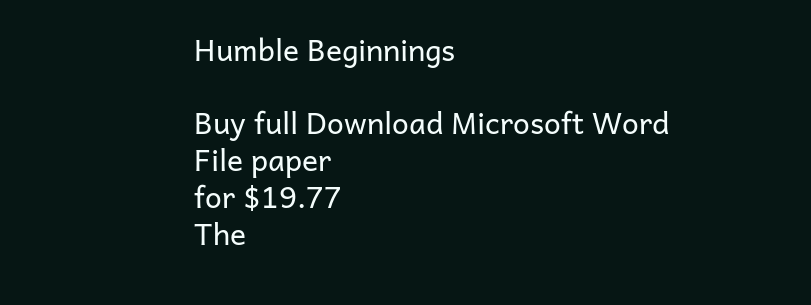Humble Beginnings

Buy full Download Microsoft Word File paper
for $19.77
The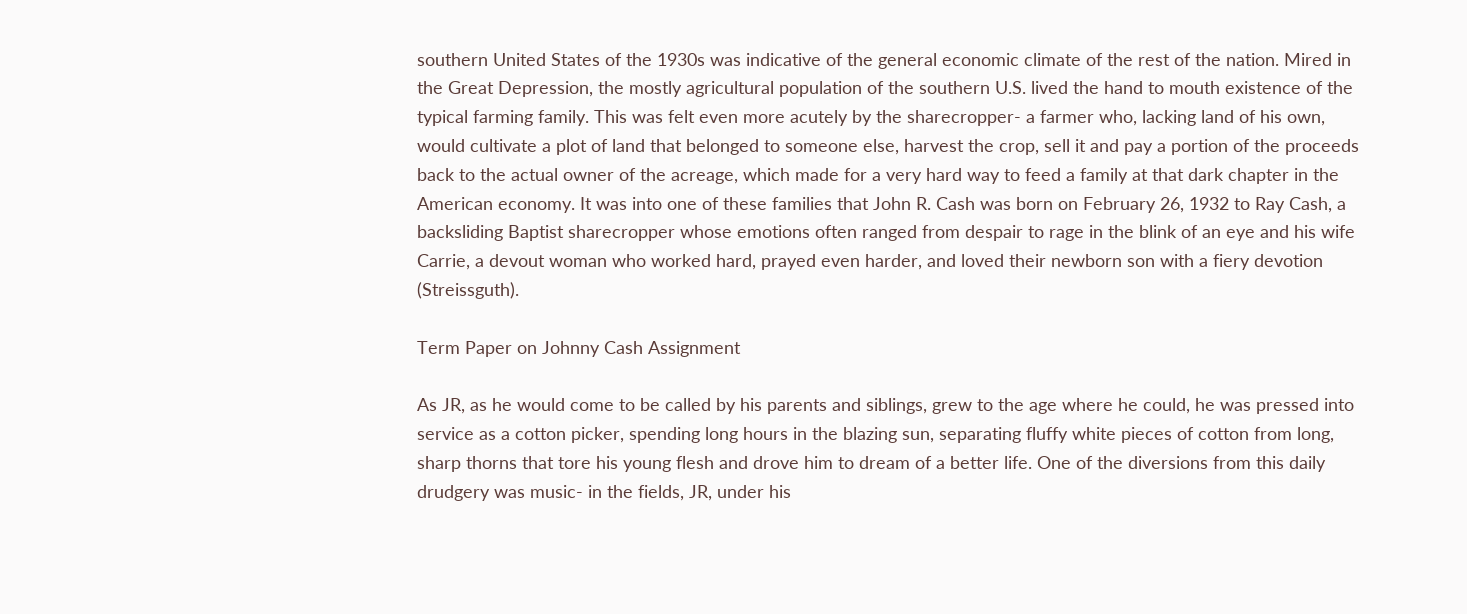southern United States of the 1930s was indicative of the general economic climate of the rest of the nation. Mired in the Great Depression, the mostly agricultural population of the southern U.S. lived the hand to mouth existence of the typical farming family. This was felt even more acutely by the sharecropper- a farmer who, lacking land of his own, would cultivate a plot of land that belonged to someone else, harvest the crop, sell it and pay a portion of the proceeds back to the actual owner of the acreage, which made for a very hard way to feed a family at that dark chapter in the American economy. It was into one of these families that John R. Cash was born on February 26, 1932 to Ray Cash, a backsliding Baptist sharecropper whose emotions often ranged from despair to rage in the blink of an eye and his wife Carrie, a devout woman who worked hard, prayed even harder, and loved their newborn son with a fiery devotion (Streissguth).

Term Paper on Johnny Cash Assignment

As JR, as he would come to be called by his parents and siblings, grew to the age where he could, he was pressed into service as a cotton picker, spending long hours in the blazing sun, separating fluffy white pieces of cotton from long, sharp thorns that tore his young flesh and drove him to dream of a better life. One of the diversions from this daily drudgery was music- in the fields, JR, under his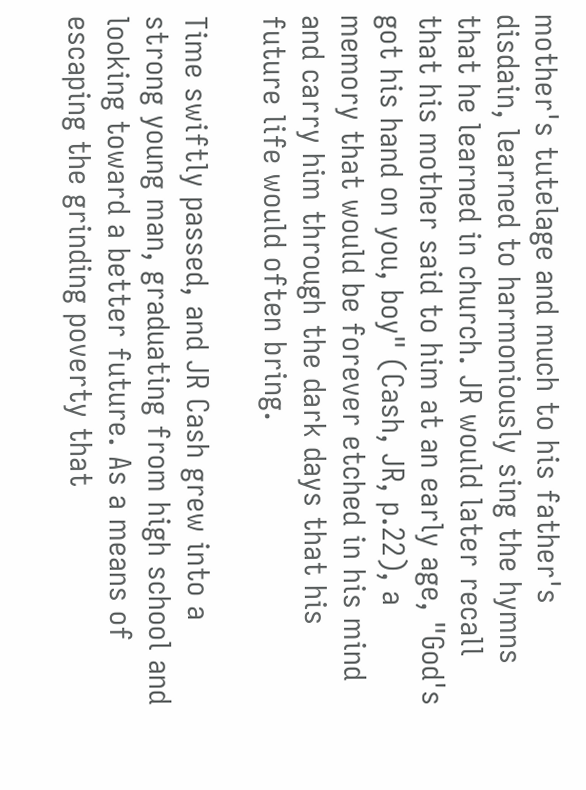mother's tutelage and much to his father's disdain, learned to harmoniously sing the hymns that he learned in church. JR would later recall that his mother said to him at an early age, "God's got his hand on you, boy" (Cash, JR, p.22), a memory that would be forever etched in his mind and carry him through the dark days that his future life would often bring.

Time swiftly passed, and JR Cash grew into a strong young man, graduating from high school and looking toward a better future. As a means of escaping the grinding poverty that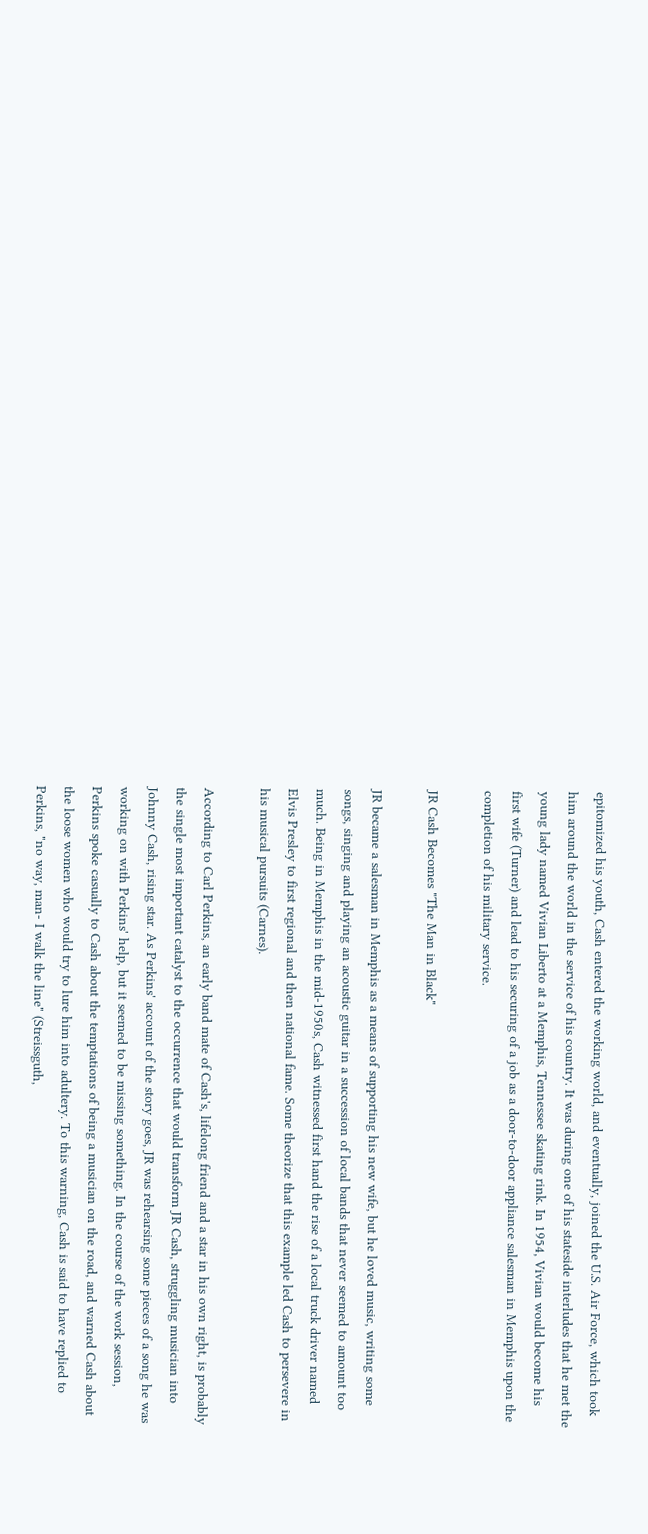epitomized his youth, Cash entered the working world, and eventually, joined the U.S. Air Force, which took him around the world in the service of his country. It was during one of his stateside interludes that he met the young lady named Vivian Liberto at a Memphis, Tennessee skating rink. In 1954, Vivian would become his first wife (Turner) and lead to his securing of a job as a door-to-door appliance salesman in Memphis upon the completion of his military service.

JR Cash Becomes "The Man in Black"

JR became a salesman in Memphis as a means of supporting his new wife, but he loved music, writing some songs, singing and playing an acoustic guitar in a succession of local bands that never seemed to amount too much. Being in Memphis in the mid-1950s, Cash witnessed first hand the rise of a local truck driver named Elvis Presley to first regional and then national fame. Some theorize that this example led Cash to persevere in his musical pursuits (Carnes).

According to Carl Perkins, an early band mate of Cash's, lifelong friend and a star in his own right, is probably the single most important catalyst to the occurrence that would transform JR Cash, struggling musician into Johnny Cash, rising star. As Perkins' account of the story goes, JR was rehearsing some pieces of a song he was working on with Perkins' help, but it seemed to be missing something. In the course of the work session, Perkins spoke casually to Cash about the temptations of being a musician on the road, and warned Cash about the loose women who would try to lure him into adultery. To this warning, Cash is said to have replied to Perkins, "no way, man- I walk the line" (Streissguth,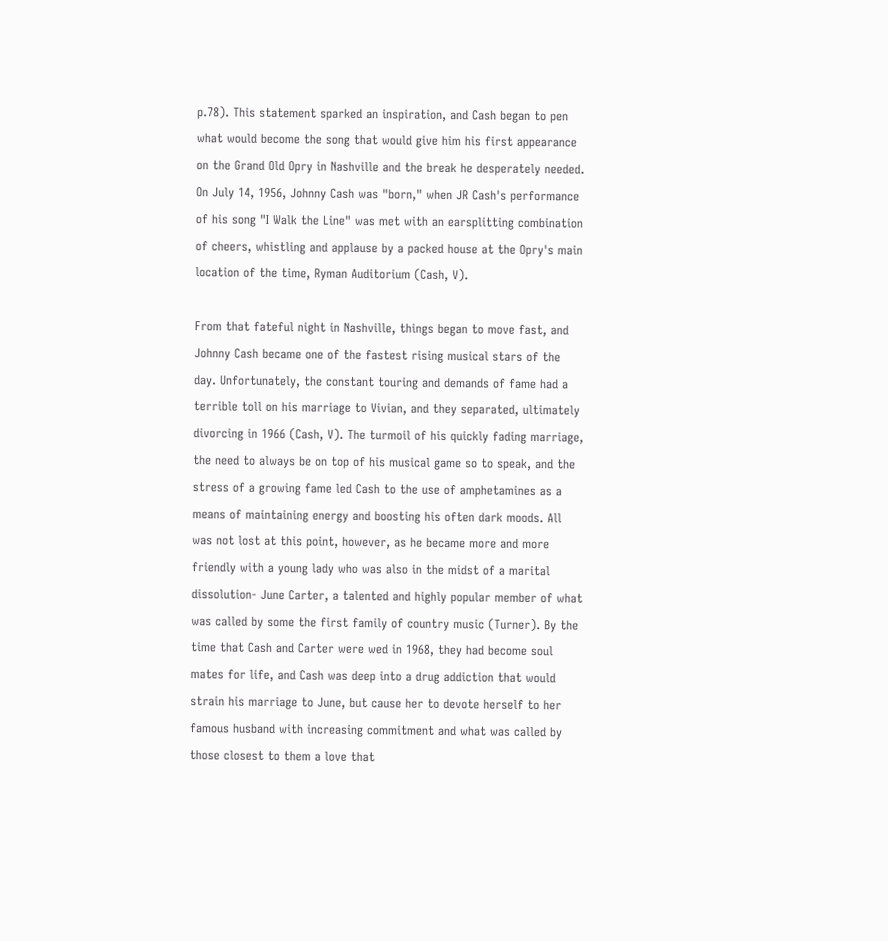p.78). This statement sparked an inspiration, and Cash began to pen what would become the song that would give him his first appearance on the Grand Old Opry in Nashville and the break he desperately needed. On July 14, 1956, Johnny Cash was "born," when JR Cash's performance of his song "I Walk the Line" was met with an earsplitting combination of cheers, whistling and applause by a packed house at the Opry's main location of the time, Ryman Auditorium (Cash, V).

From that fateful night in Nashville, things began to move fast, and Johnny Cash became one of the fastest rising musical stars of the day. Unfortunately, the constant touring and demands of fame had a terrible toll on his marriage to Vivian, and they separated, ultimately divorcing in 1966 (Cash, V). The turmoil of his quickly fading marriage, the need to always be on top of his musical game so to speak, and the stress of a growing fame led Cash to the use of amphetamines as a means of maintaining energy and boosting his often dark moods. All was not lost at this point, however, as he became more and more friendly with a young lady who was also in the midst of a marital dissolution- June Carter, a talented and highly popular member of what was called by some the first family of country music (Turner). By the time that Cash and Carter were wed in 1968, they had become soul mates for life, and Cash was deep into a drug addiction that would strain his marriage to June, but cause her to devote herself to her famous husband with increasing commitment and what was called by those closest to them a love that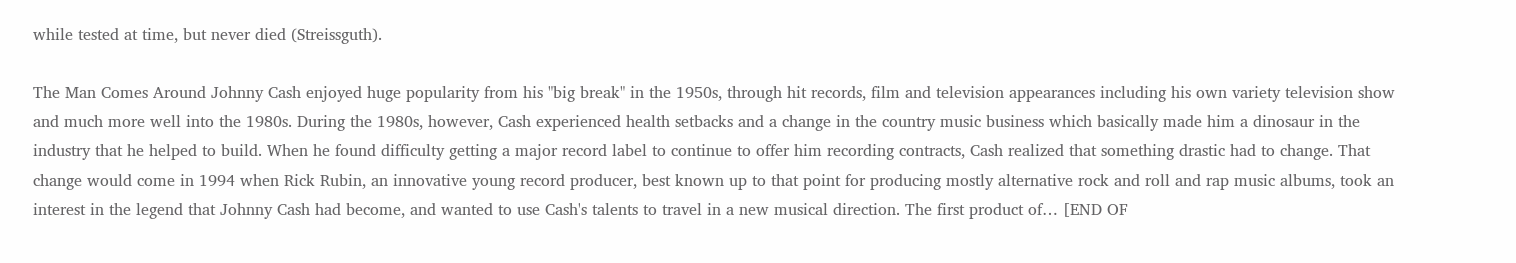while tested at time, but never died (Streissguth).

The Man Comes Around Johnny Cash enjoyed huge popularity from his "big break" in the 1950s, through hit records, film and television appearances including his own variety television show and much more well into the 1980s. During the 1980s, however, Cash experienced health setbacks and a change in the country music business which basically made him a dinosaur in the industry that he helped to build. When he found difficulty getting a major record label to continue to offer him recording contracts, Cash realized that something drastic had to change. That change would come in 1994 when Rick Rubin, an innovative young record producer, best known up to that point for producing mostly alternative rock and roll and rap music albums, took an interest in the legend that Johnny Cash had become, and wanted to use Cash's talents to travel in a new musical direction. The first product of… [END OF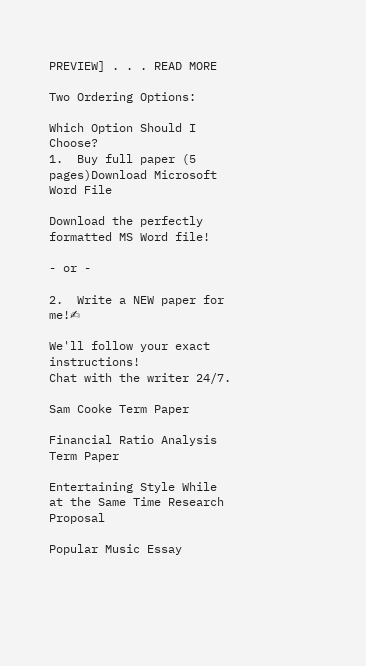PREVIEW] . . . READ MORE

Two Ordering Options:

Which Option Should I Choose?
1.  Buy full paper (5 pages)Download Microsoft Word File

Download the perfectly formatted MS Word file!

- or -

2.  Write a NEW paper for me!✍

We'll follow your exact instructions!
Chat with the writer 24/7.

Sam Cooke Term Paper

Financial Ratio Analysis Term Paper

Entertaining Style While at the Same Time Research Proposal

Popular Music Essay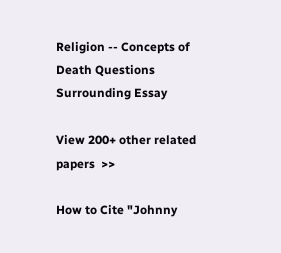Religion -- Concepts of Death Questions Surrounding Essay

View 200+ other related papers  >>

How to Cite "Johnny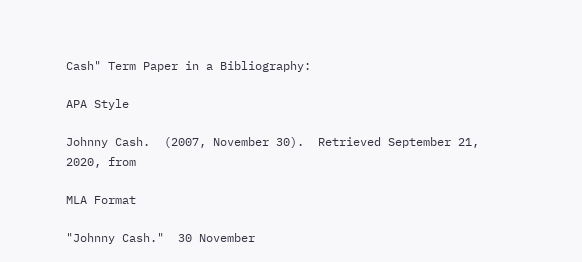Cash" Term Paper in a Bibliography:

APA Style

Johnny Cash.  (2007, November 30).  Retrieved September 21, 2020, from

MLA Format

"Johnny Cash."  30 November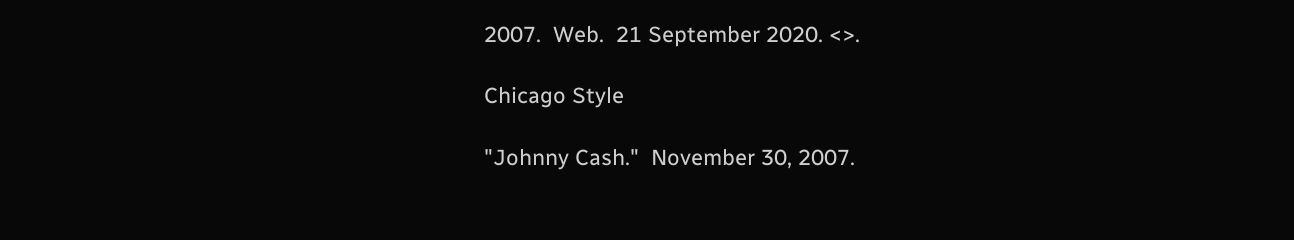2007.  Web.  21 September 2020. <>.

Chicago Style

"Johnny Cash."  November 30, 2007.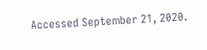Accessed September 21, 2020.